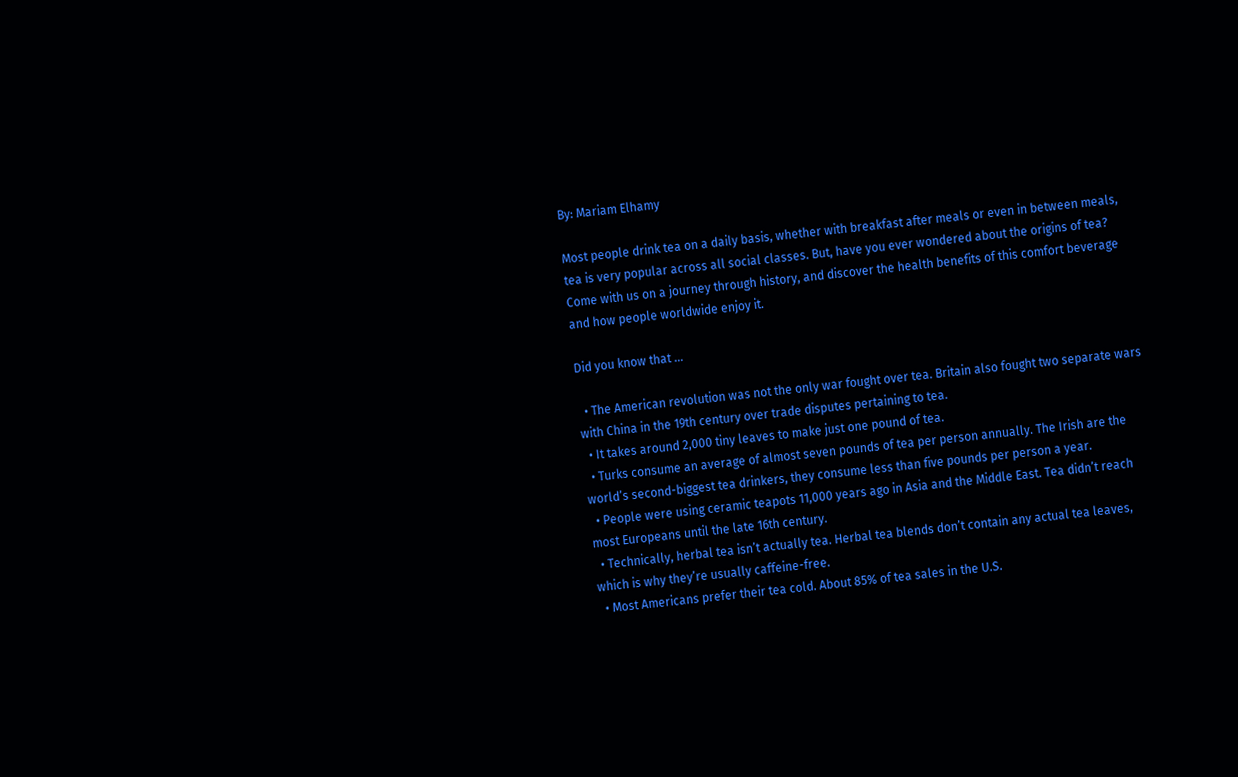By: Mariam Elhamy

Most people drink tea on a daily basis, whether with breakfast after meals or even in between meals, tea is very popular across all social classes. But, have you ever wondered about the origins of tea? Come with us on a journey through history, and discover the health benefits of this comfort beverage and how people worldwide enjoy it.

Did you know that …

  • The American revolution was not the only war fought over tea. Britain also fought two separate wars with China in the 19th century over trade disputes pertaining to tea.
  • It takes around 2,000 tiny leaves to make just one pound of tea.
  • Turks consume an average of almost seven pounds of tea per person annually. The Irish are the world’s second-biggest tea drinkers, they consume less than five pounds per person a year.
  • People were using ceramic teapots 11,000 years ago in Asia and the Middle East. Tea didn’t reach most Europeans until the late 16th century.
  • Technically, herbal tea isn’t actually tea. Herbal tea blends don’t contain any actual tea leaves, which is why they’re usually caffeine-free.
  • Most Americans prefer their tea cold. About 85% of tea sales in the U.S.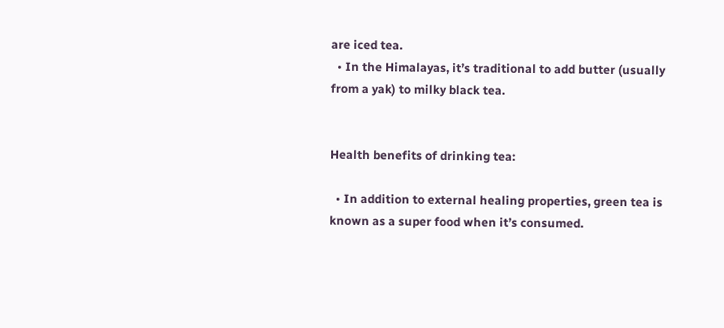are iced tea.
  • In the Himalayas, it’s traditional to add butter (usually from a yak) to milky black tea.


Health benefits of drinking tea:

  • In addition to external healing properties, green tea is known as a super food when it’s consumed.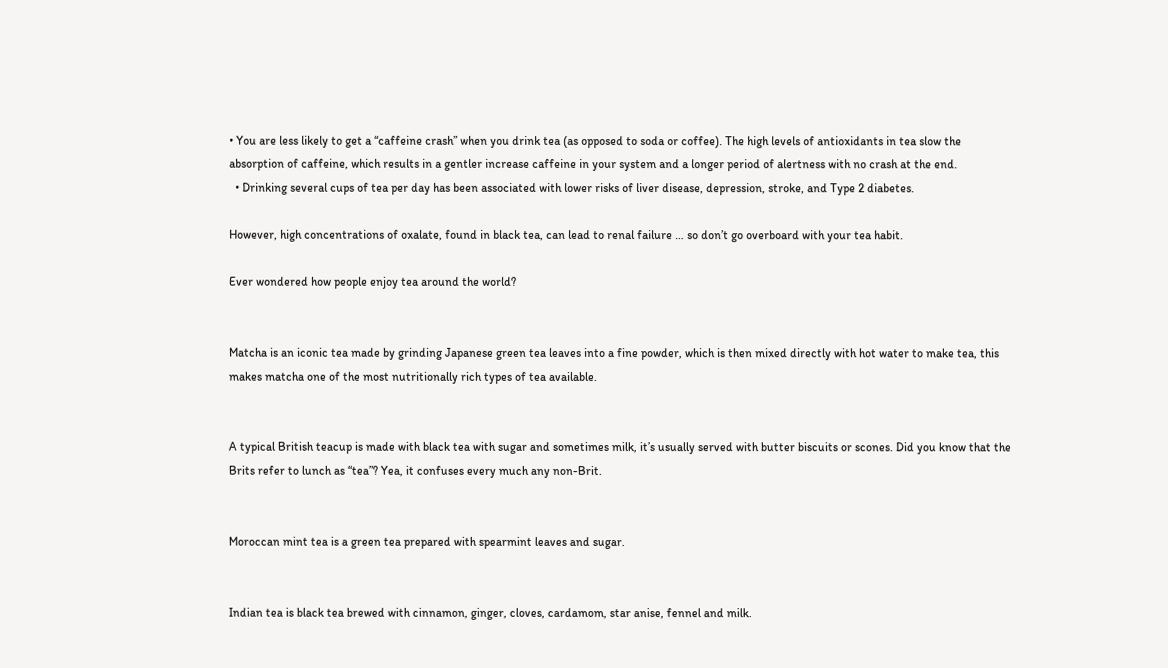• You are less likely to get a “caffeine crash” when you drink tea (as opposed to soda or coffee). The high levels of antioxidants in tea slow the absorption of caffeine, which results in a gentler increase caffeine in your system and a longer period of alertness with no crash at the end.
  • Drinking several cups of tea per day has been associated with lower risks of liver disease, depression, stroke, and Type 2 diabetes.

However, high concentrations of oxalate, found in black tea, can lead to renal failure … so don’t go overboard with your tea habit.

Ever wondered how people enjoy tea around the world?


Matcha is an iconic tea made by grinding Japanese green tea leaves into a fine powder, which is then mixed directly with hot water to make tea, this makes matcha one of the most nutritionally rich types of tea available.


A typical British teacup is made with black tea with sugar and sometimes milk, it’s usually served with butter biscuits or scones. Did you know that the Brits refer to lunch as “tea”? Yea, it confuses every much any non-Brit.


Moroccan mint tea is a green tea prepared with spearmint leaves and sugar.


Indian tea is black tea brewed with cinnamon, ginger, cloves, cardamom, star anise, fennel and milk.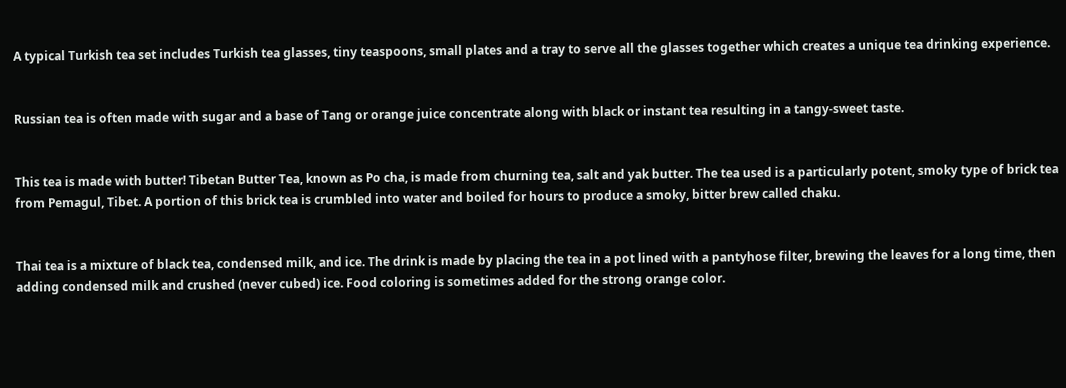A typical Turkish tea set includes Turkish tea glasses, tiny teaspoons, small plates and a tray to serve all the glasses together which creates a unique tea drinking experience.


Russian tea is often made with sugar and a base of Tang or orange juice concentrate along with black or instant tea resulting in a tangy-sweet taste.


This tea is made with butter! Tibetan Butter Tea, known as Po cha, is made from churning tea, salt and yak butter. The tea used is a particularly potent, smoky type of brick tea from Pemagul, Tibet. A portion of this brick tea is crumbled into water and boiled for hours to produce a smoky, bitter brew called chaku.


Thai tea is a mixture of black tea, condensed milk, and ice. The drink is made by placing the tea in a pot lined with a pantyhose filter, brewing the leaves for a long time, then adding condensed milk and crushed (never cubed) ice. Food coloring is sometimes added for the strong orange color.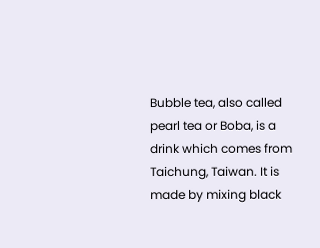Bubble tea, also called pearl tea or Boba, is a drink which comes from Taichung, Taiwan. It is made by mixing black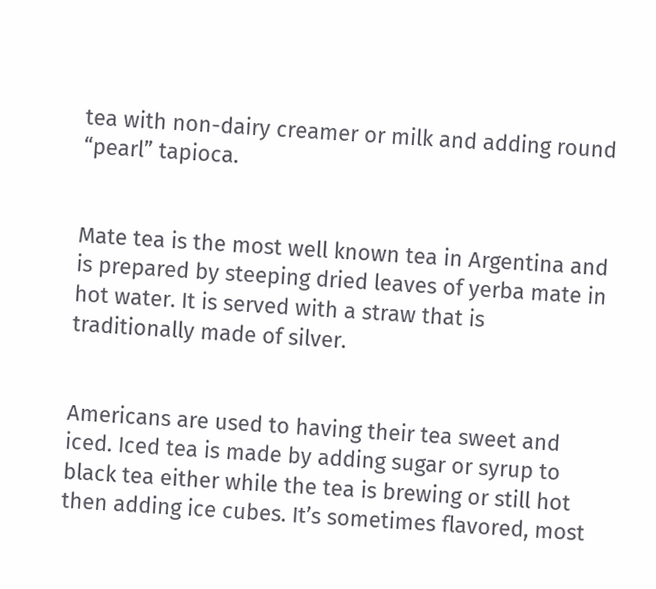tea with non-dairy creamer or milk and adding round “pearl” tapioca.


Mate tea is the most well known tea in Argentina and is prepared by steeping dried leaves of yerba mate in hot water. It is served with a straw that is traditionally made of silver.


Americans are used to having their tea sweet and iced. Iced tea is made by adding sugar or syrup to black tea either while the tea is brewing or still hot then adding ice cubes. It’s sometimes flavored, most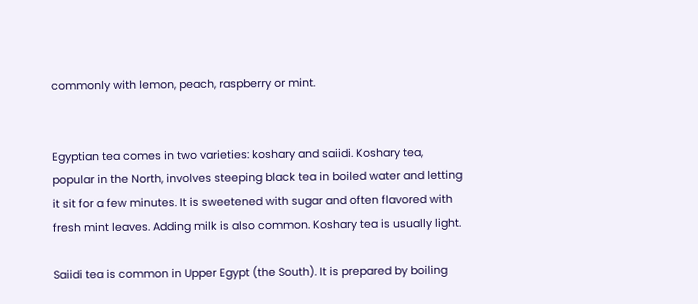commonly with lemon, peach, raspberry or mint.


Egyptian tea comes in two varieties: koshary and saiidi. Koshary tea, popular in the North, involves steeping black tea in boiled water and letting it sit for a few minutes. It is sweetened with sugar and often flavored with fresh mint leaves. Adding milk is also common. Koshary tea is usually light.

Saiidi tea is common in Upper Egypt (the South). It is prepared by boiling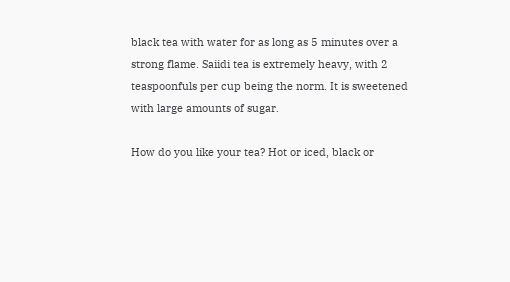black tea with water for as long as 5 minutes over a strong flame. Saiidi tea is extremely heavy, with 2 teaspoonfuls per cup being the norm. It is sweetened with large amounts of sugar.

How do you like your tea? Hot or iced, black or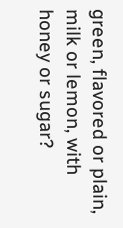green, flavored or plain, milk or lemon, with honey or sugar?